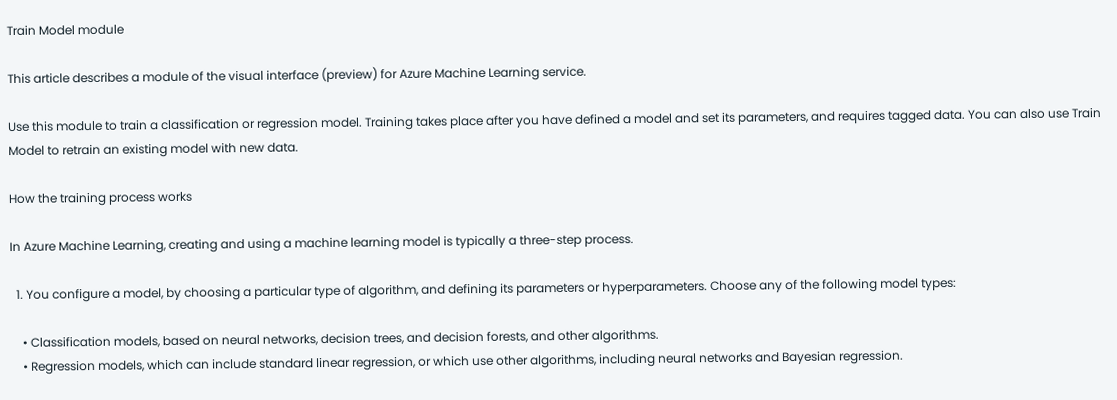Train Model module

This article describes a module of the visual interface (preview) for Azure Machine Learning service.

Use this module to train a classification or regression model. Training takes place after you have defined a model and set its parameters, and requires tagged data. You can also use Train Model to retrain an existing model with new data.

How the training process works

In Azure Machine Learning, creating and using a machine learning model is typically a three-step process.

  1. You configure a model, by choosing a particular type of algorithm, and defining its parameters or hyperparameters. Choose any of the following model types:

    • Classification models, based on neural networks, decision trees, and decision forests, and other algorithms.
    • Regression models, which can include standard linear regression, or which use other algorithms, including neural networks and Bayesian regression.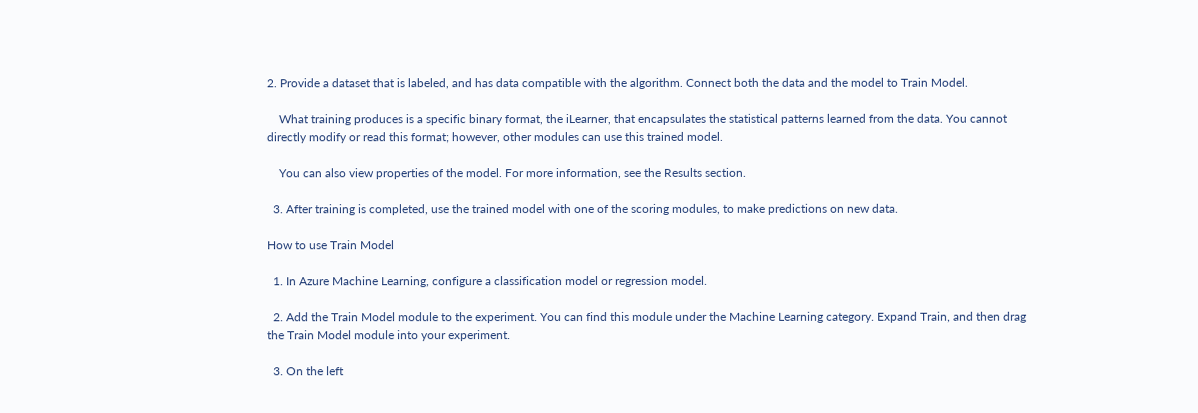2. Provide a dataset that is labeled, and has data compatible with the algorithm. Connect both the data and the model to Train Model.

    What training produces is a specific binary format, the iLearner, that encapsulates the statistical patterns learned from the data. You cannot directly modify or read this format; however, other modules can use this trained model.

    You can also view properties of the model. For more information, see the Results section.

  3. After training is completed, use the trained model with one of the scoring modules, to make predictions on new data.

How to use Train Model

  1. In Azure Machine Learning, configure a classification model or regression model.

  2. Add the Train Model module to the experiment. You can find this module under the Machine Learning category. Expand Train, and then drag the Train Model module into your experiment.

  3. On the left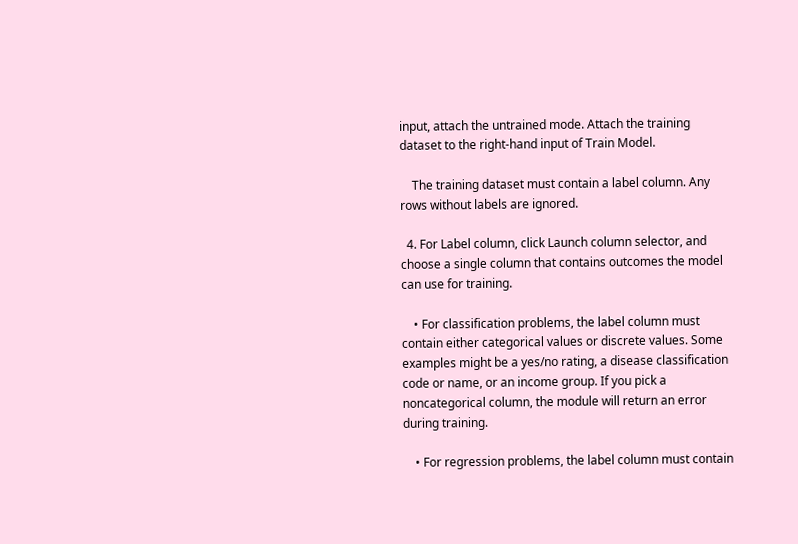input, attach the untrained mode. Attach the training dataset to the right-hand input of Train Model.

    The training dataset must contain a label column. Any rows without labels are ignored.

  4. For Label column, click Launch column selector, and choose a single column that contains outcomes the model can use for training.

    • For classification problems, the label column must contain either categorical values or discrete values. Some examples might be a yes/no rating, a disease classification code or name, or an income group. If you pick a noncategorical column, the module will return an error during training.

    • For regression problems, the label column must contain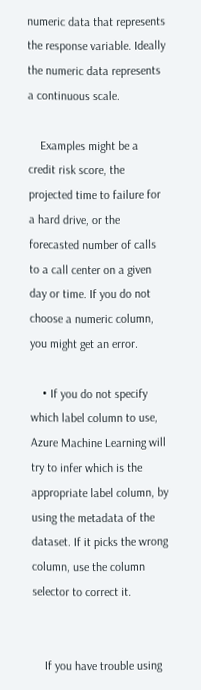numeric data that represents the response variable. Ideally the numeric data represents a continuous scale.

    Examples might be a credit risk score, the projected time to failure for a hard drive, or the forecasted number of calls to a call center on a given day or time. If you do not choose a numeric column, you might get an error.

    • If you do not specify which label column to use, Azure Machine Learning will try to infer which is the appropriate label column, by using the metadata of the dataset. If it picks the wrong column, use the column selector to correct it.


    If you have trouble using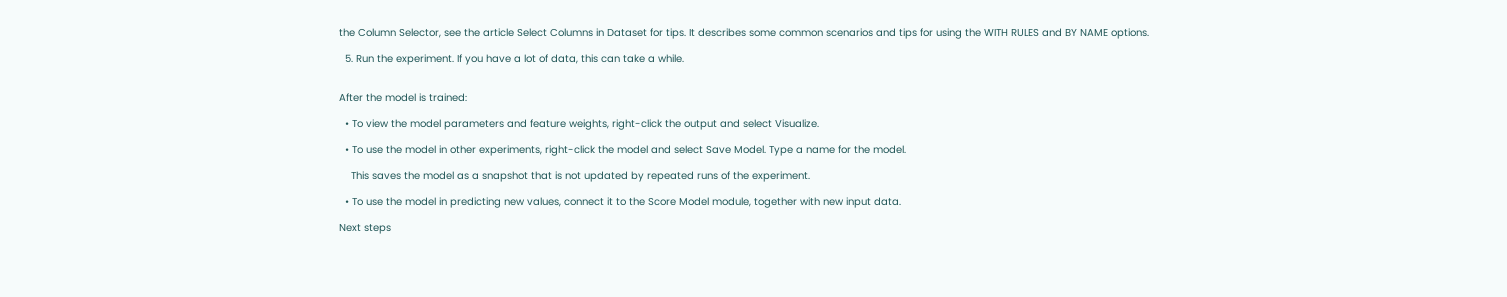the Column Selector, see the article Select Columns in Dataset for tips. It describes some common scenarios and tips for using the WITH RULES and BY NAME options.

  5. Run the experiment. If you have a lot of data, this can take a while.


After the model is trained:

  • To view the model parameters and feature weights, right-click the output and select Visualize.

  • To use the model in other experiments, right-click the model and select Save Model. Type a name for the model.

    This saves the model as a snapshot that is not updated by repeated runs of the experiment.

  • To use the model in predicting new values, connect it to the Score Model module, together with new input data.

Next steps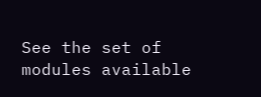See the set of modules available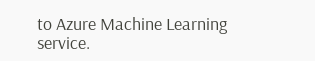to Azure Machine Learning service.